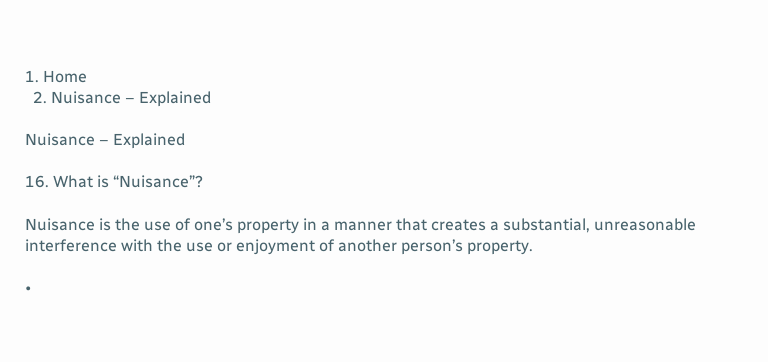1. Home
  2. Nuisance – Explained

Nuisance – Explained

16. What is “Nuisance”?

Nuisance is the use of one’s property in a manner that creates a substantial, unreasonable interference with the use or enjoyment of another person’s property.

•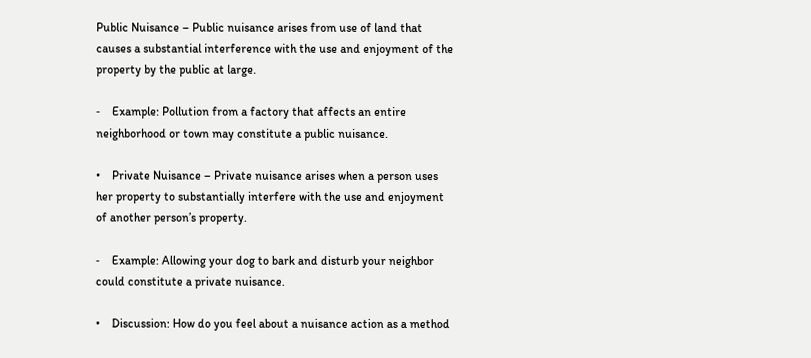Public Nuisance – Public nuisance arises from use of land that causes a substantial interference with the use and enjoyment of the property by the public at large.

⁃    Example: Pollution from a factory that affects an entire neighborhood or town may constitute a public nuisance.

•    Private Nuisance – Private nuisance arises when a person uses her property to substantially interfere with the use and enjoyment of another person’s property.

⁃    Example: Allowing your dog to bark and disturb your neighbor could constitute a private nuisance.

•    Discussion: How do you feel about a nuisance action as a method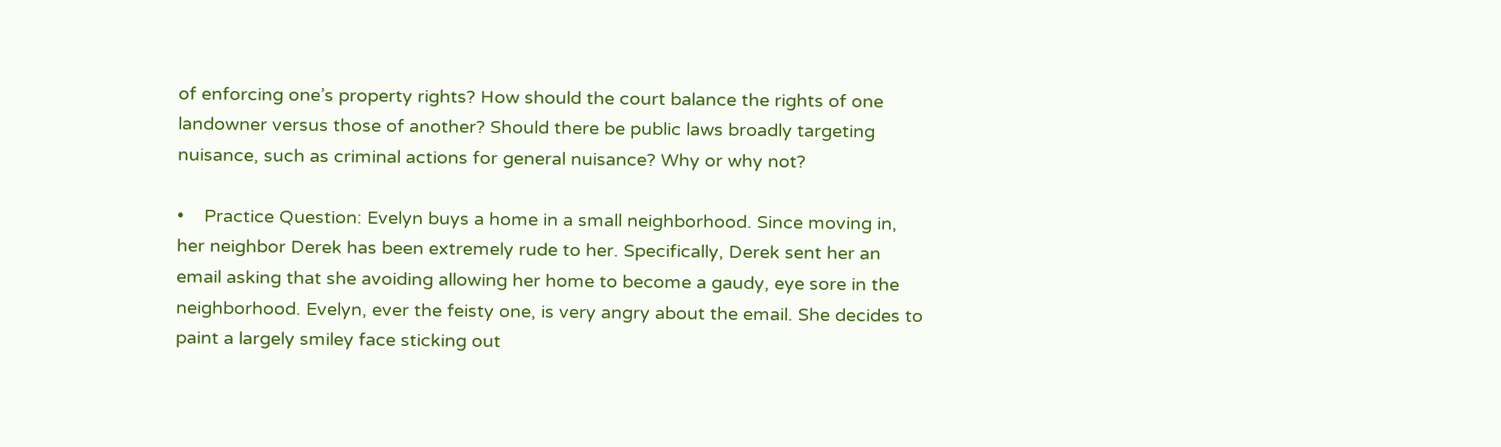of enforcing one’s property rights? How should the court balance the rights of one landowner versus those of another? Should there be public laws broadly targeting nuisance, such as criminal actions for general nuisance? Why or why not?

•    Practice Question: Evelyn buys a home in a small neighborhood. Since moving in, her neighbor Derek has been extremely rude to her. Specifically, Derek sent her an email asking that she avoiding allowing her home to become a gaudy, eye sore in the neighborhood. Evelyn, ever the feisty one, is very angry about the email. She decides to paint a largely smiley face sticking out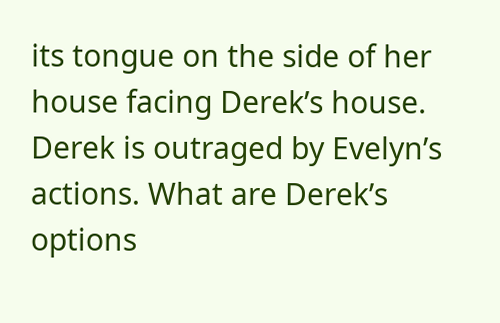its tongue on the side of her house facing Derek’s house. Derek is outraged by Evelyn’s actions. What are Derek’s options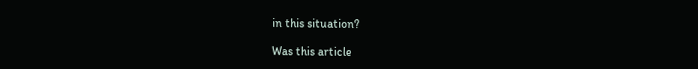in this situation?

Was this article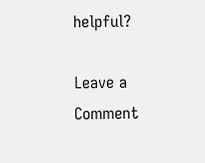helpful?

Leave a Comment